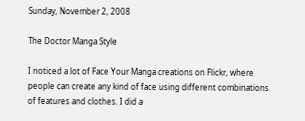Sunday, November 2, 2008

The Doctor Manga Style

I noticed a lot of Face Your Manga creations on Flickr, where people can create any kind of face using different combinations of features and clothes. I did a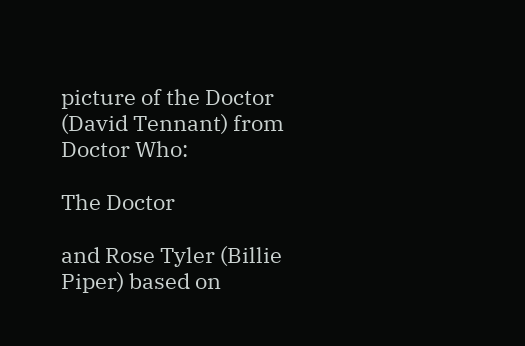picture of the Doctor (David Tennant) from Doctor Who:

The Doctor

and Rose Tyler (Billie Piper) based on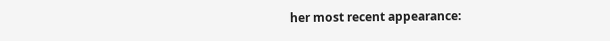her most recent appearance: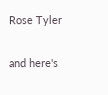Rose Tyler

and here's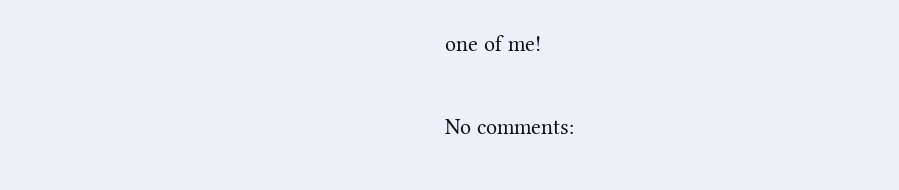one of me!

No comments: